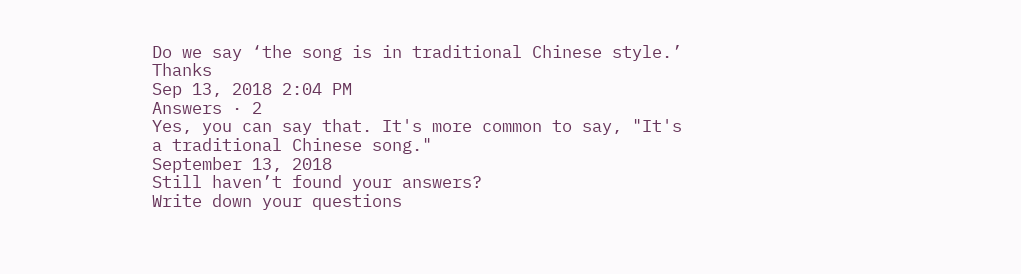Do we say ‘the song is in traditional Chinese style.’ Thanks
Sep 13, 2018 2:04 PM
Answers · 2
Yes, you can say that. It's more common to say, "It's a traditional Chinese song."
September 13, 2018
Still haven’t found your answers?
Write down your questions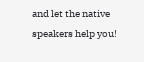and let the native speakers help you!